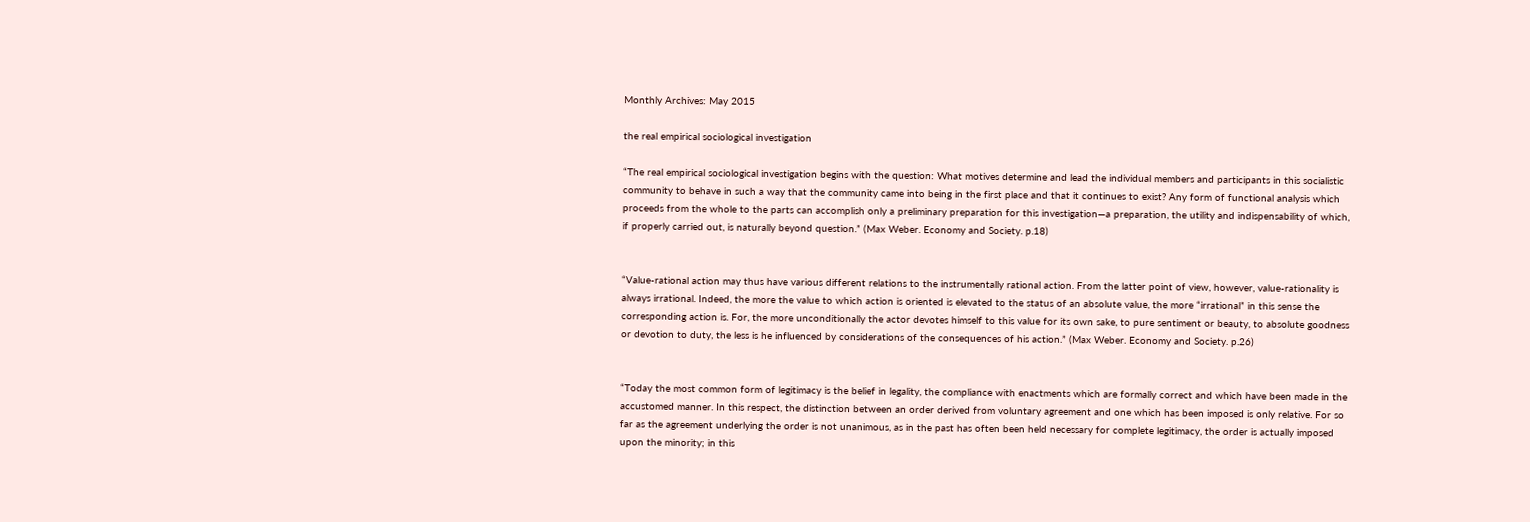Monthly Archives: May 2015

the real empirical sociological investigation

“The real empirical sociological investigation begins with the question: What motives determine and lead the individual members and participants in this socialistic community to behave in such a way that the community came into being in the first place and that it continues to exist? Any form of functional analysis which proceeds from the whole to the parts can accomplish only a preliminary preparation for this investigation—a preparation, the utility and indispensability of which, if properly carried out, is naturally beyond question.” (Max Weber. Economy and Society. p.18)


“Value-rational action may thus have various different relations to the instrumentally rational action. From the latter point of view, however, value-rationality is always irrational. Indeed, the more the value to which action is oriented is elevated to the status of an absolute value, the more “irrational” in this sense the corresponding action is. For, the more unconditionally the actor devotes himself to this value for its own sake, to pure sentiment or beauty, to absolute goodness or devotion to duty, the less is he influenced by considerations of the consequences of his action.” (Max Weber. Economy and Society. p.26)


“Today the most common form of legitimacy is the belief in legality, the compliance with enactments which are formally correct and which have been made in the accustomed manner. In this respect, the distinction between an order derived from voluntary agreement and one which has been imposed is only relative. For so far as the agreement underlying the order is not unanimous, as in the past has often been held necessary for complete legitimacy, the order is actually imposed upon the minority; in this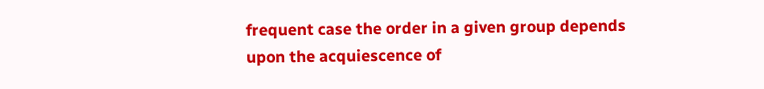frequent case the order in a given group depends upon the acquiescence of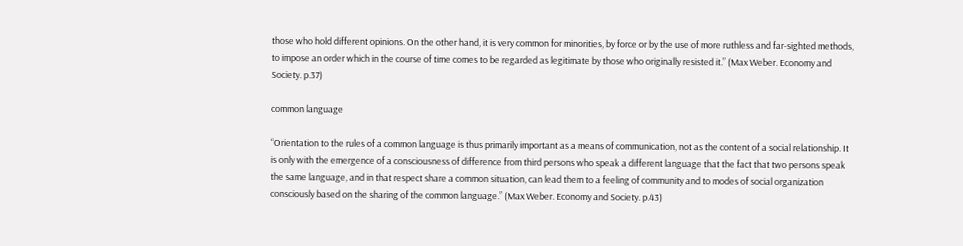those who hold different opinions. On the other hand, it is very common for minorities, by force or by the use of more ruthless and far-sighted methods, to impose an order which in the course of time comes to be regarded as legitimate by those who originally resisted it.” (Max Weber. Economy and Society. p.37)

common language

“Orientation to the rules of a common language is thus primarily important as a means of communication, not as the content of a social relationship. It is only with the emergence of a consciousness of difference from third persons who speak a different language that the fact that two persons speak the same language, and in that respect share a common situation, can lead them to a feeling of community and to modes of social organization consciously based on the sharing of the common language.” (Max Weber. Economy and Society. p.43)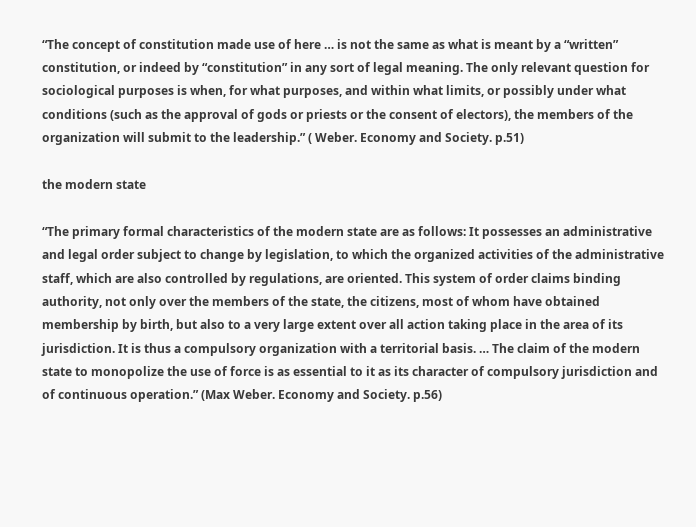“The concept of constitution made use of here … is not the same as what is meant by a “written” constitution, or indeed by “constitution” in any sort of legal meaning. The only relevant question for sociological purposes is when, for what purposes, and within what limits, or possibly under what conditions (such as the approval of gods or priests or the consent of electors), the members of the organization will submit to the leadership.” ( Weber. Economy and Society. p.51)

the modern state

“The primary formal characteristics of the modern state are as follows: It possesses an administrative and legal order subject to change by legislation, to which the organized activities of the administrative staff, which are also controlled by regulations, are oriented. This system of order claims binding authority, not only over the members of the state, the citizens, most of whom have obtained membership by birth, but also to a very large extent over all action taking place in the area of its jurisdiction. It is thus a compulsory organization with a territorial basis. … The claim of the modern state to monopolize the use of force is as essential to it as its character of compulsory jurisdiction and of continuous operation.” (Max Weber. Economy and Society. p.56)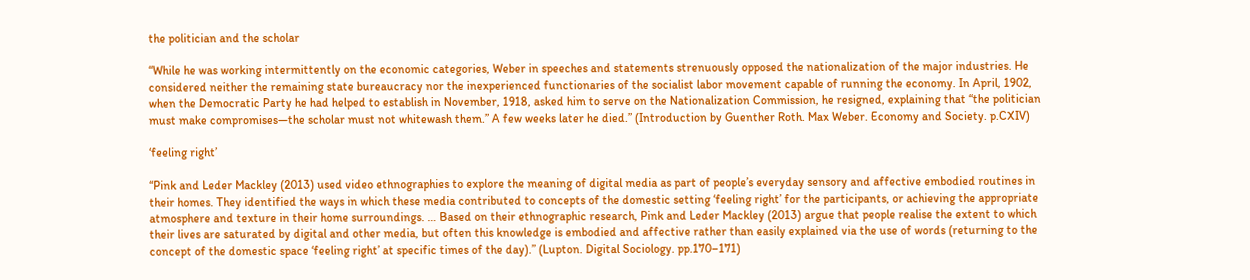the politician and the scholar

“While he was working intermittently on the economic categories, Weber in speeches and statements strenuously opposed the nationalization of the major industries. He considered neither the remaining state bureaucracy nor the inexperienced functionaries of the socialist labor movement capable of running the economy. In April, 1902, when the Democratic Party he had helped to establish in November, 1918, asked him to serve on the Nationalization Commission, he resigned, explaining that “the politician must make compromises—the scholar must not whitewash them.” A few weeks later he died.” (Introduction by Guenther Roth. Max Weber. Economy and Society. p.CXIV)

‘feeling right’

“Pink and Leder Mackley (2013) used video ethnographies to explore the meaning of digital media as part of people’s everyday sensory and affective embodied routines in their homes. They identified the ways in which these media contributed to concepts of the domestic setting ‘feeling right’ for the participants, or achieving the appropriate atmosphere and texture in their home surroundings. … Based on their ethnographic research, Pink and Leder Mackley (2013) argue that people realise the extent to which their lives are saturated by digital and other media, but often this knowledge is embodied and affective rather than easily explained via the use of words (returning to the concept of the domestic space ‘feeling right’ at specific times of the day).” (Lupton. Digital Sociology. pp.170–171)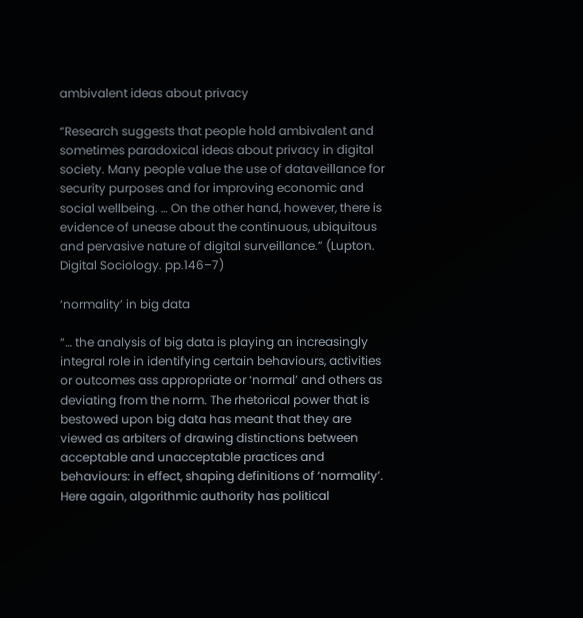ambivalent ideas about privacy

“Research suggests that people hold ambivalent and sometimes paradoxical ideas about privacy in digital society. Many people value the use of dataveillance for security purposes and for improving economic and social wellbeing. … On the other hand, however, there is evidence of unease about the continuous, ubiquitous and pervasive nature of digital surveillance.” (Lupton. Digital Sociology. pp.146–7)

‘normality’ in big data

“… the analysis of big data is playing an increasingly integral role in identifying certain behaviours, activities or outcomes ass appropriate or ‘normal’ and others as deviating from the norm. The rhetorical power that is bestowed upon big data has meant that they are viewed as arbiters of drawing distinctions between acceptable and unacceptable practices and behaviours: in effect, shaping definitions of ‘normality’. Here again, algorithmic authority has political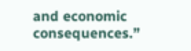and economic consequences.”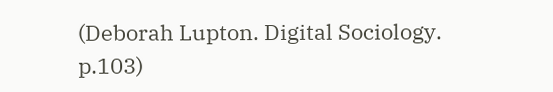(Deborah Lupton. Digital Sociology. p.103)